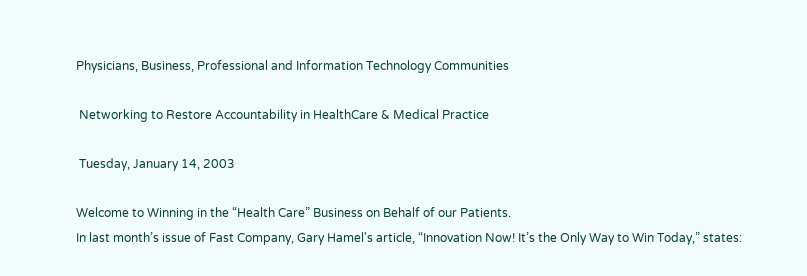Physicians, Business, Professional and Information Technology Communities

 Networking to Restore Accountability in HealthCare & Medical Practice

 Tuesday, January 14, 2003

Welcome to Winning in the “Health Care” Business on Behalf of our Patients.
In last month’s issue of Fast Company, Gary Hamel's article, “Innovation Now! It’s the Only Way to Win Today,” states: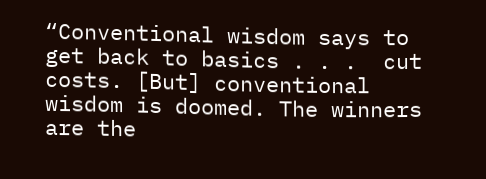“Conventional wisdom says to get back to basics . . .  cut costs. [But] conventional wisdom is doomed. The winners are the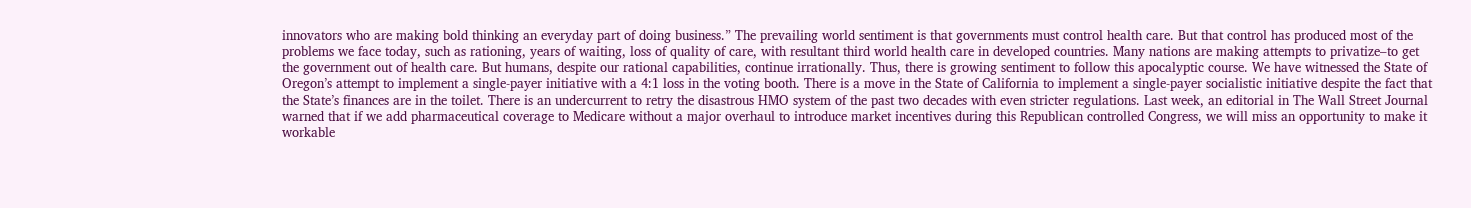innovators who are making bold thinking an everyday part of doing business.” The prevailing world sentiment is that governments must control health care. But that control has produced most of the problems we face today, such as rationing, years of waiting, loss of quality of care, with resultant third world health care in developed countries. Many nations are making attempts to privatize–to get the government out of health care. But humans, despite our rational capabilities, continue irrationally. Thus, there is growing sentiment to follow this apocalyptic course. We have witnessed the State of Oregon’s attempt to implement a single-payer initiative with a 4:1 loss in the voting booth. There is a move in the State of California to implement a single-payer socialistic initiative despite the fact that the State’s finances are in the toilet. There is an undercurrent to retry the disastrous HMO system of the past two decades with even stricter regulations. Last week, an editorial in The Wall Street Journal warned that if we add pharmaceutical coverage to Medicare without a major overhaul to introduce market incentives during this Republican controlled Congress, we will miss an opportunity to make it workable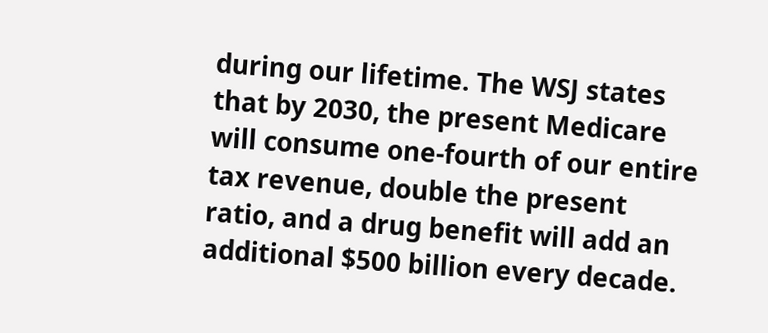during our lifetime. The WSJ states that by 2030, the present Medicare will consume one-fourth of our entire tax revenue, double the present ratio, and a drug benefit will add an additional $500 billion every decade.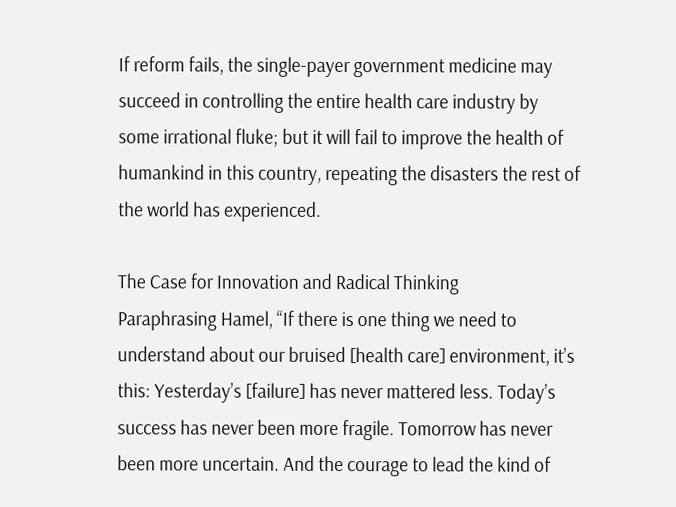If reform fails, the single-payer government medicine may succeed in controlling the entire health care industry by some irrational fluke; but it will fail to improve the health of humankind in this country, repeating the disasters the rest of the world has experienced.

The Case for Innovation and Radical Thinking
Paraphrasing Hamel, “If there is one thing we need to understand about our bruised [health care] environment, it’s this: Yesterday’s [failure] has never mattered less. Today’s success has never been more fragile. Tomorrow has never been more uncertain. And the courage to lead the kind of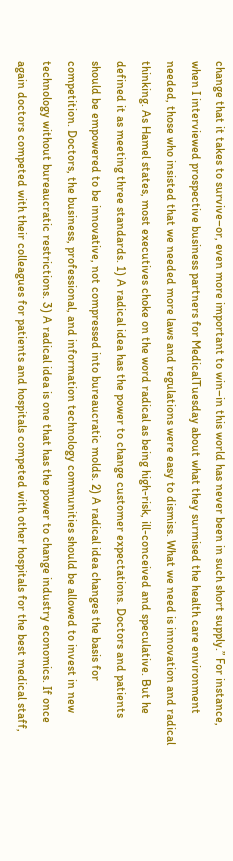change that it takes to survive–or, even more important to win–in this world has never been in such short supply.” For instance, when I interviewed prospective business partners for MedicalTuesday about what they surmised the health care environment needed, those who insisted that we needed more laws and regulations were easy to dismiss. What we need is innovation and radical thinking. As Hamel states, most executives choke on the word radical as being high-risk, ill-conceived and speculative. But he defined it as meeting three standards. 1) A radical idea has the power to change customer expectations. Doctors and patients should be empowered to be innovative, not compressed into bureaucratic molds. 2) A radical idea changes the basis for competition. Doctors, the business, professional, and information technology communities should be allowed to invest in new technology without bureaucratic restrictions. 3) A radical idea is one that has the power to change industry economics. If once again doctors competed with their colleagues for patients and hospitals competed with other hospitals for the best medical staff,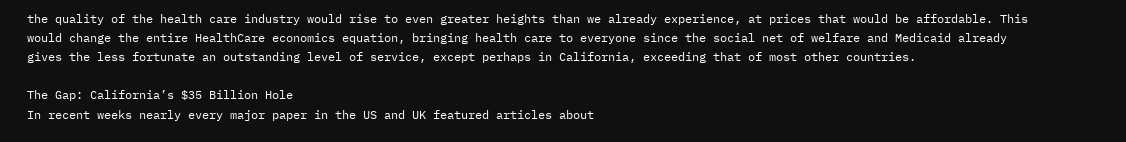the quality of the health care industry would rise to even greater heights than we already experience, at prices that would be affordable. This would change the entire HealthCare economics equation, bringing health care to everyone since the social net of welfare and Medicaid already gives the less fortunate an outstanding level of service, except perhaps in California, exceeding that of most other countries.

The Gap: California’s $35 Billion Hole
In recent weeks nearly every major paper in the US and UK featured articles about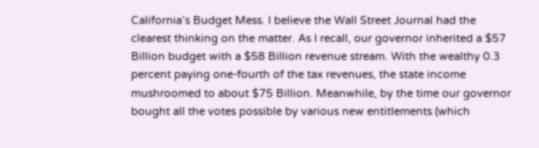California’s Budget Mess. I believe the Wall Street Journal had the clearest thinking on the matter. As I recall, our governor inherited a $57 Billion budget with a $58 Billion revenue stream. With the wealthy 0.3 percent paying one-fourth of the tax revenues, the state income mushroomed to about $75 Billion. Meanwhile, by the time our governor bought all the votes possible by various new entitlements (which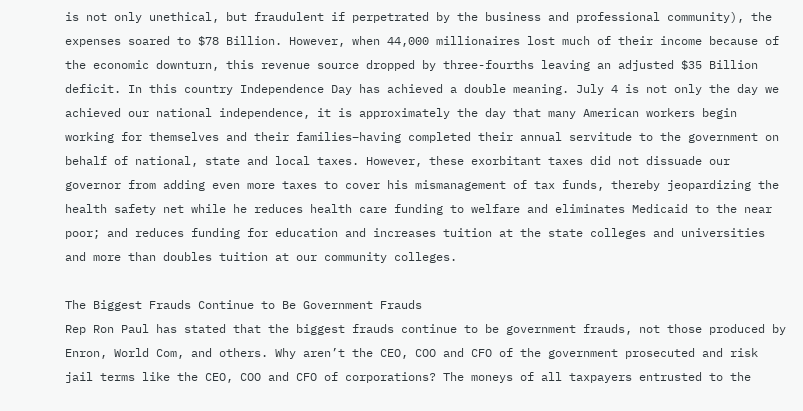is not only unethical, but fraudulent if perpetrated by the business and professional community), the expenses soared to $78 Billion. However, when 44,000 millionaires lost much of their income because of the economic downturn, this revenue source dropped by three-fourths leaving an adjusted $35 Billion deficit. In this country Independence Day has achieved a double meaning. July 4 is not only the day we achieved our national independence, it is approximately the day that many American workers begin working for themselves and their families–having completed their annual servitude to the government on behalf of national, state and local taxes. However, these exorbitant taxes did not dissuade our governor from adding even more taxes to cover his mismanagement of tax funds, thereby jeopardizing the health safety net while he reduces health care funding to welfare and eliminates Medicaid to the near poor; and reduces funding for education and increases tuition at the state colleges and universities and more than doubles tuition at our community colleges.

The Biggest Frauds Continue to Be Government Frauds
Rep Ron Paul has stated that the biggest frauds continue to be government frauds, not those produced by Enron, World Com, and others. Why aren’t the CEO, COO and CFO of the government prosecuted and risk jail terms like the CEO, COO and CFO of corporations? The moneys of all taxpayers entrusted to the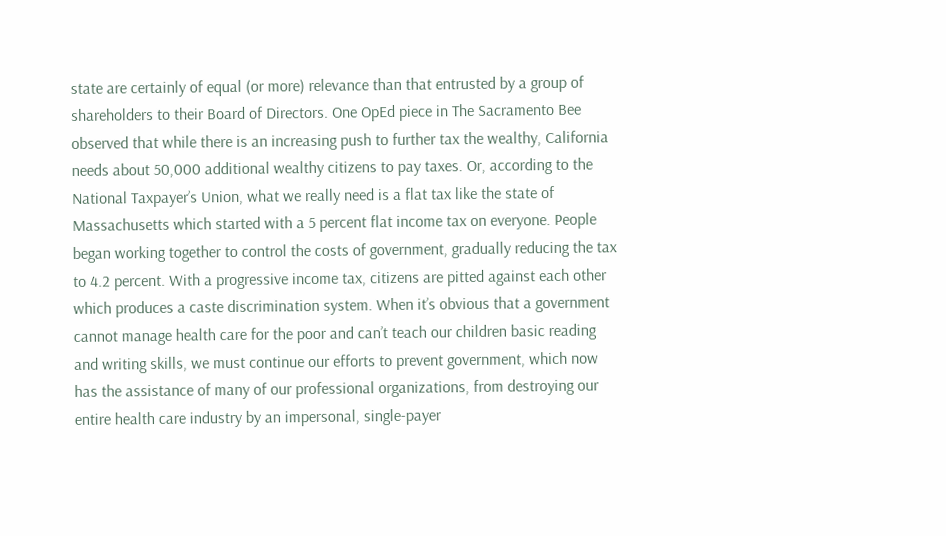state are certainly of equal (or more) relevance than that entrusted by a group of shareholders to their Board of Directors. One OpEd piece in The Sacramento Bee observed that while there is an increasing push to further tax the wealthy, California needs about 50,000 additional wealthy citizens to pay taxes. Or, according to the National Taxpayer’s Union, what we really need is a flat tax like the state of Massachusetts which started with a 5 percent flat income tax on everyone. People began working together to control the costs of government, gradually reducing the tax to 4.2 percent. With a progressive income tax, citizens are pitted against each other which produces a caste discrimination system. When it’s obvious that a government cannot manage health care for the poor and can’t teach our children basic reading and writing skills, we must continue our efforts to prevent government, which now has the assistance of many of our professional organizations, from destroying our entire health care industry by an impersonal, single-payer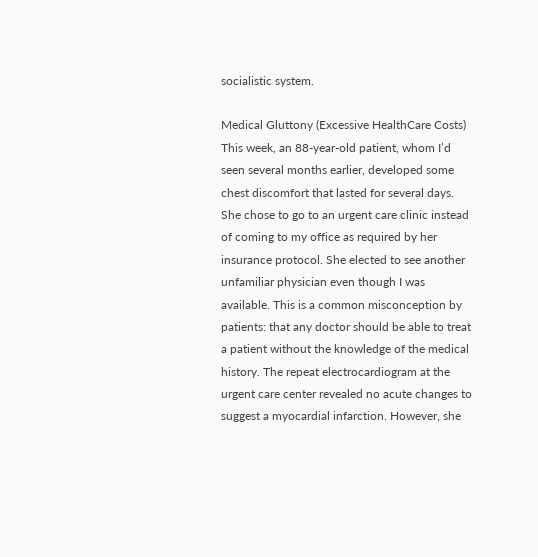socialistic system.

Medical Gluttony (Excessive HealthCare Costs)
This week, an 88-year-old patient, whom I’d seen several months earlier, developed some chest discomfort that lasted for several days. She chose to go to an urgent care clinic instead of coming to my office as required by her insurance protocol. She elected to see another unfamiliar physician even though I was available. This is a common misconception by patients: that any doctor should be able to treat a patient without the knowledge of the medical history. The repeat electrocardiogram at the urgent care center revealed no acute changes to suggest a myocardial infarction. However, she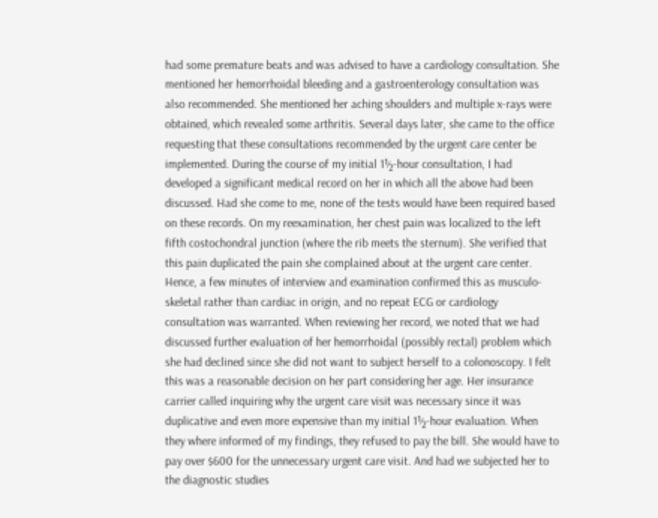had some premature beats and was advised to have a cardiology consultation. She mentioned her hemorrhoidal bleeding and a gastroenterology consultation was also recommended. She mentioned her aching shoulders and multiple x-rays were obtained, which revealed some arthritis. Several days later, she came to the office requesting that these consultations recommended by the urgent care center be implemented. During the course of my initial 1½-hour consultation, I had developed a significant medical record on her in which all the above had been discussed. Had she come to me, none of the tests would have been required based on these records. On my reexamination, her chest pain was localized to the left fifth costochondral junction (where the rib meets the sternum). She verified that this pain duplicated the pain she complained about at the urgent care center. Hence, a few minutes of interview and examination confirmed this as musculo-skeletal rather than cardiac in origin, and no repeat ECG or cardiology consultation was warranted. When reviewing her record, we noted that we had discussed further evaluation of her hemorrhoidal (possibly rectal) problem which she had declined since she did not want to subject herself to a colonoscopy. I felt this was a reasonable decision on her part considering her age. Her insurance carrier called inquiring why the urgent care visit was necessary since it was duplicative and even more expensive than my initial 1½-hour evaluation. When they where informed of my findings, they refused to pay the bill. She would have to pay over $600 for the unnecessary urgent care visit. And had we subjected her to the diagnostic studies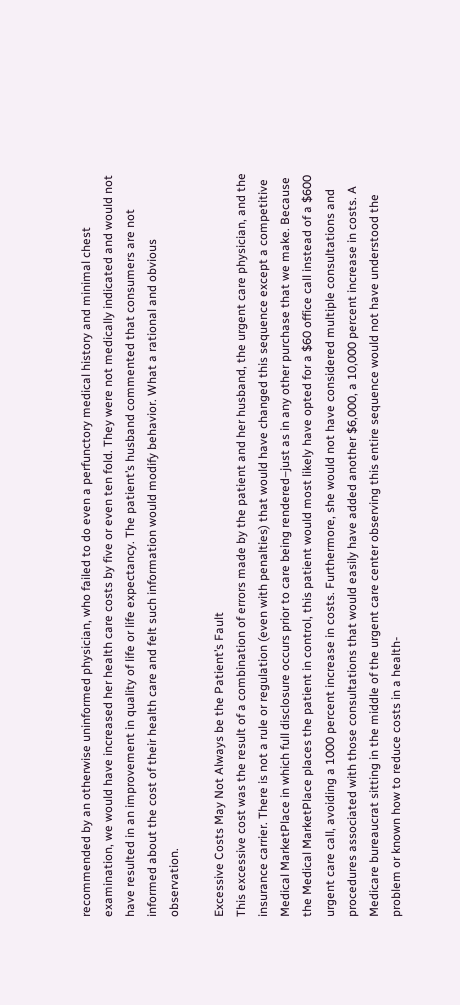recommended by an otherwise uninformed physician, who failed to do even a perfunctory medical history and minimal chest examination, we would have increased her health care costs by five or even ten fold. They were not medically indicated and would not have resulted in an improvement in quality of life or life expectancy. The patient’s husband commented that consumers are not informed about the cost of their health care and felt such information would modify behavior. What a rational and obvious observation.

Excessive Costs May Not Always be the Patient’s Fault
This excessive cost was the result of a combination of errors made by the patient and her husband, the urgent care physician, and the insurance carrier. There is not a rule or regulation (even with penalties) that would have changed this sequence except a competitive Medical MarketPlace in which full disclosure occurs prior to care being rendered–just as in any other purchase that we make. Because the Medical MarketPlace places the patient in control, this patient would most likely have opted for a $60 office call instead of a $600 urgent care call, avoiding a 1000 percent increase in costs. Furthermore, she would not have considered multiple consultations and procedures associated with those consultations that would easily have added another $6,000, a 10,000 percent increase in costs. A Medicare bureaucrat sitting in the middle of the urgent care center observing this entire sequence would not have understood the problem or known how to reduce costs in a health-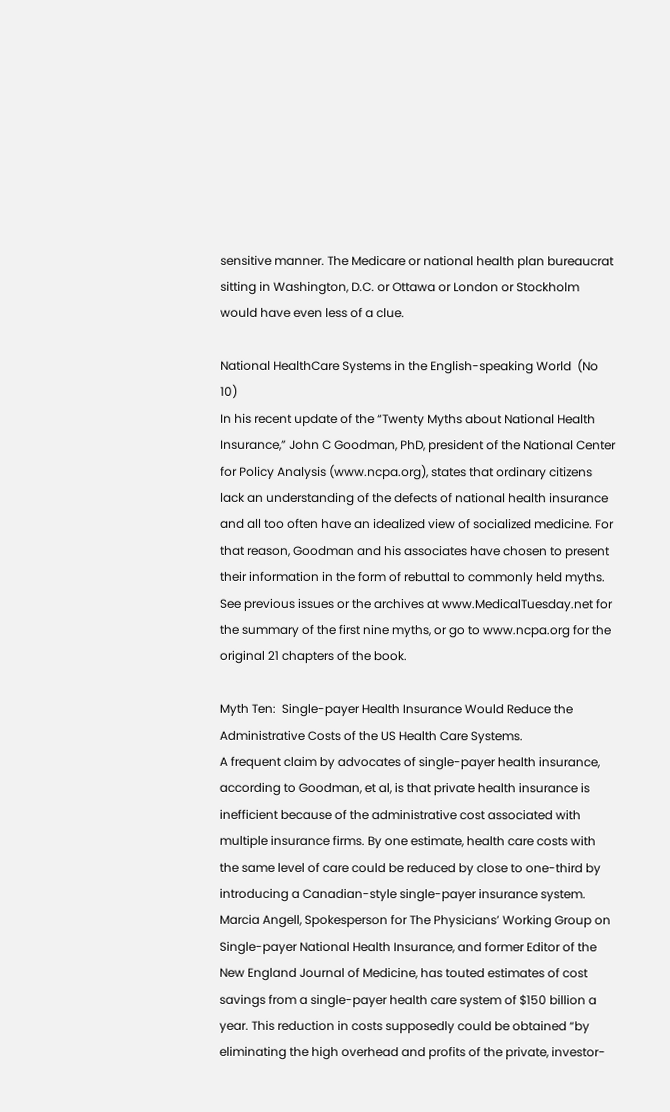sensitive manner. The Medicare or national health plan bureaucrat sitting in Washington, D.C. or Ottawa or London or Stockholm would have even less of a clue.

National HealthCare Systems in the English-speaking World  (No 10)
In his recent update of the “Twenty Myths about National Health Insurance,” John C Goodman, PhD, president of the National Center for Policy Analysis (www.ncpa.org), states that ordinary citizens lack an understanding of the defects of national health insurance and all too often have an idealized view of socialized medicine. For that reason, Goodman and his associates have chosen to present their information in the form of rebuttal to commonly held myths. See previous issues or the archives at www.MedicalTuesday.net for the summary of the first nine myths, or go to www.ncpa.org for the original 21 chapters of the book.

Myth Ten:  Single-payer Health Insurance Would Reduce the Administrative Costs of the US Health Care Systems.
A frequent claim by advocates of single-payer health insurance, according to Goodman, et al, is that private health insurance is inefficient because of the administrative cost associated with multiple insurance firms. By one estimate, health care costs with the same level of care could be reduced by close to one-third by introducing a Canadian-style single-payer insurance system. Marcia Angell, Spokesperson for The Physicians’ Working Group on Single-payer National Health Insurance, and former Editor of the New England Journal of Medicine, has touted estimates of cost savings from a single-payer health care system of $150 billion a year. This reduction in costs supposedly could be obtained “by eliminating the high overhead and profits of the private, investor-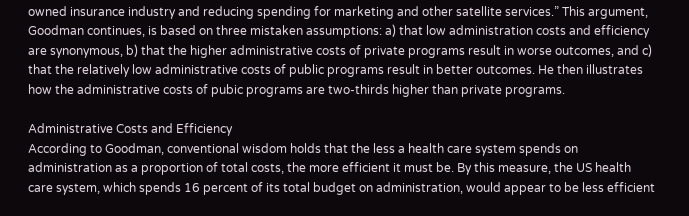owned insurance industry and reducing spending for marketing and other satellite services.” This argument, Goodman continues, is based on three mistaken assumptions: a) that low administration costs and efficiency are synonymous, b) that the higher administrative costs of private programs result in worse outcomes, and c) that the relatively low administrative costs of public programs result in better outcomes. He then illustrates how the administrative costs of pubic programs are two-thirds higher than private programs.

Administrative Costs and Efficiency
According to Goodman, conventional wisdom holds that the less a health care system spends on administration as a proportion of total costs, the more efficient it must be. By this measure, the US health care system, which spends 16 percent of its total budget on administration, would appear to be less efficient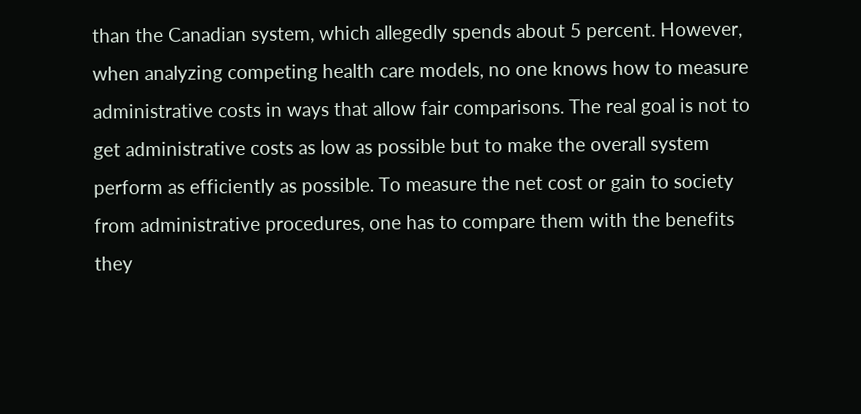than the Canadian system, which allegedly spends about 5 percent. However, when analyzing competing health care models, no one knows how to measure administrative costs in ways that allow fair comparisons. The real goal is not to get administrative costs as low as possible but to make the overall system perform as efficiently as possible. To measure the net cost or gain to society from administrative procedures, one has to compare them with the benefits they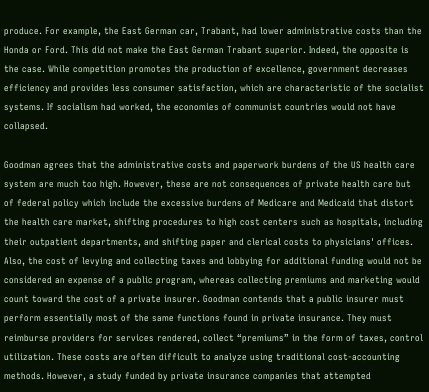produce. For example, the East German car, Trabant, had lower administrative costs than the Honda or Ford. This did not make the East German Trabant superior. Indeed, the opposite is the case. While competition promotes the production of excellence, government decreases efficiency and provides less consumer satisfaction, which are characteristic of the socialist systems. If socialism had worked, the economies of communist countries would not have collapsed.

Goodman agrees that the administrative costs and paperwork burdens of the US health care system are much too high. However, these are not consequences of private health care but  of federal policy which include the excessive burdens of Medicare and Medicaid that distort the health care market, shifting procedures to high cost centers such as hospitals, including their outpatient departments, and shifting paper and clerical costs to physicians' offices. Also, the cost of levying and collecting taxes and lobbying for additional funding would not be considered an expense of a public program, whereas collecting premiums and marketing would count toward the cost of a private insurer. Goodman contends that a public insurer must perform essentially most of the same functions found in private insurance. They must reimburse providers for services rendered, collect “premiums” in the form of taxes, control utilization. These costs are often difficult to analyze using traditional cost-accounting methods. However, a study funded by private insurance companies that attempted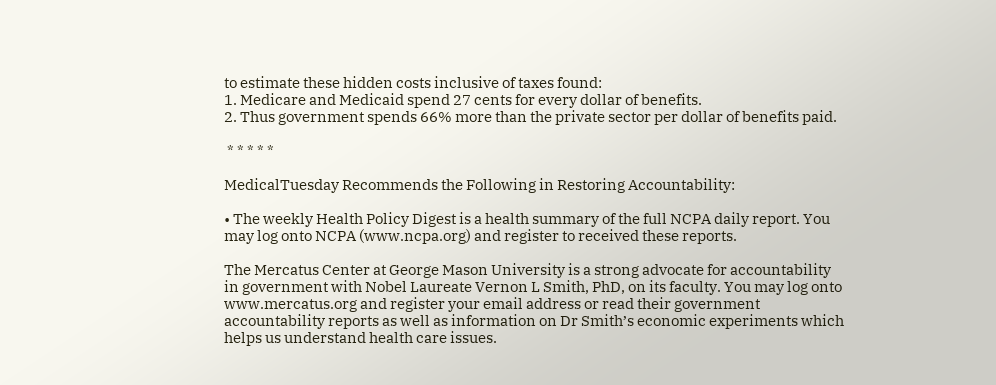to estimate these hidden costs inclusive of taxes found:
1. Medicare and Medicaid spend 27 cents for every dollar of benefits.
2. Thus government spends 66% more than the private sector per dollar of benefits paid.

 * * * * *

MedicalTuesday Recommends the Following in Restoring Accountability:

• The weekly Health Policy Digest is a health summary of the full NCPA daily report. You may log onto NCPA (www.ncpa.org) and register to received these reports.

The Mercatus Center at George Mason University is a strong advocate for accountability in government with Nobel Laureate Vernon L Smith, PhD, on its faculty. You may log onto www.mercatus.org and register your email address or read their government accountability reports as well as information on Dr Smith’s economic experiments which helps us understand health care issues.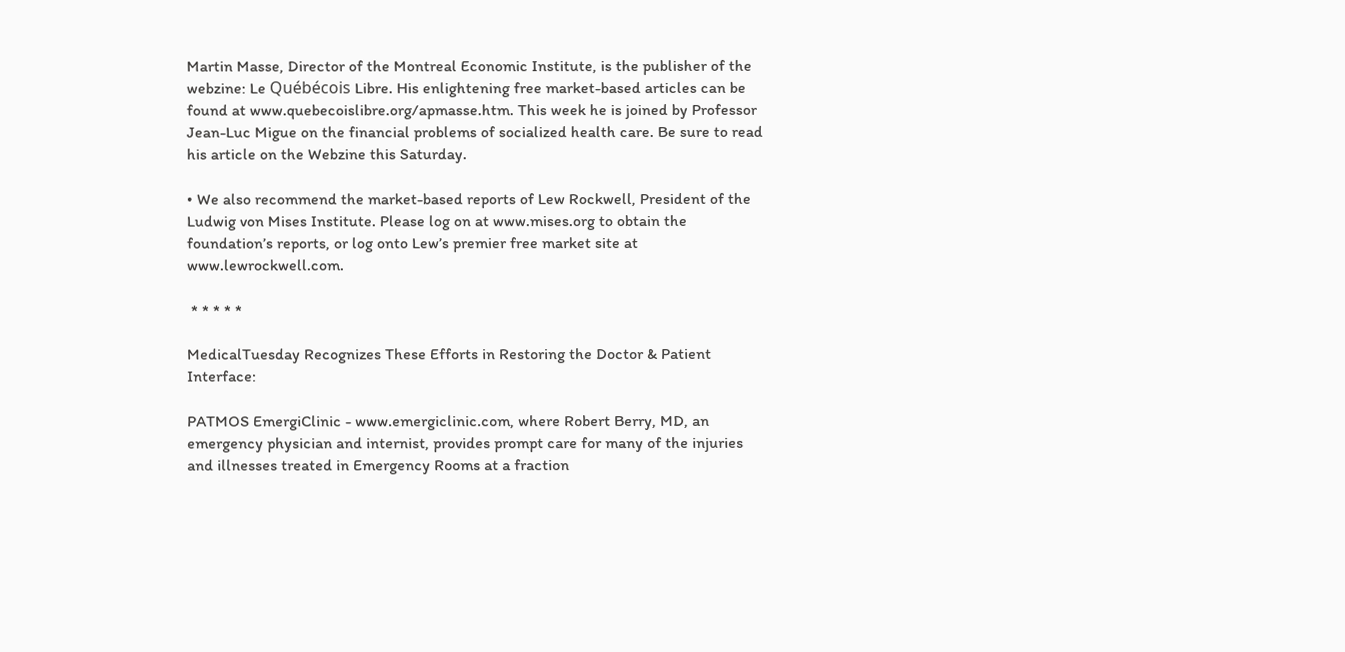Martin Masse, Director of the Montreal Economic Institute, is the publisher of the webzine: Le Québécois Libre. His enlightening free market-based articles can be found at www.quebecoislibre.org/apmasse.htm. This week he is joined by Professor Jean-Luc Migue on the financial problems of socialized health care. Be sure to read his article on the Webzine this Saturday.

• We also recommend the market-based reports of Lew Rockwell, President of the Ludwig von Mises Institute. Please log on at www.mises.org to obtain the foundation’s reports, or log onto Lew’s premier free market site at  www.lewrockwell.com.

 * * * * *

MedicalTuesday Recognizes These Efforts in Restoring the Doctor & Patient Interface:

PATMOS EmergiClinic - www.emergiclinic.com, where Robert Berry, MD, an emergency physician and internist, provides prompt care for many of the injuries and illnesses treated in Emergency Rooms at a fraction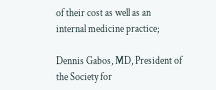of their cost as well as an internal medicine practice;

Dennis Gabos, MD, President of the Society for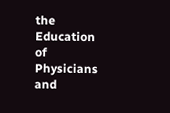the Education of Physicians and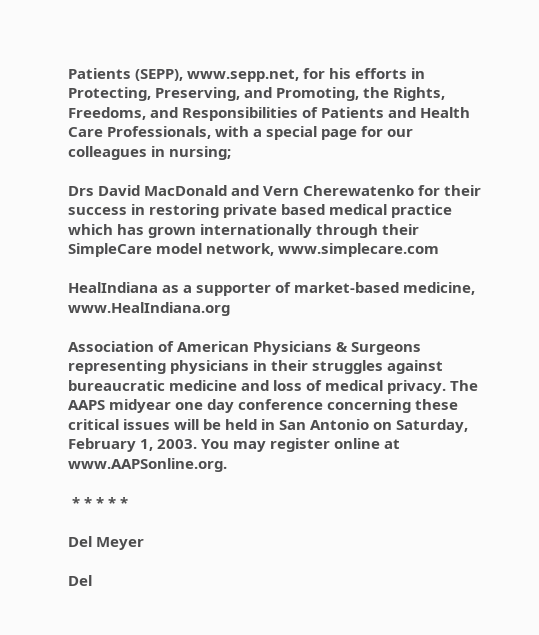Patients (SEPP), www.sepp.net, for his efforts in Protecting, Preserving, and Promoting, the Rights, Freedoms, and Responsibilities of Patients and Health Care Professionals, with a special page for our colleagues in nursing;

Drs David MacDonald and Vern Cherewatenko for their success in restoring private based medical practice which has grown internationally through their SimpleCare model network, www.simplecare.com

HealIndiana as a supporter of market-based medicine, www.HealIndiana.org

Association of American Physicians & Surgeons representing physicians in their struggles against bureaucratic medicine and loss of medical privacy. The AAPS midyear one day conference concerning these critical issues will be held in San Antonio on Saturday, February 1, 2003. You may register online at www.AAPSonline.org.

 * * * * *

Del Meyer

Del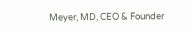Meyer, MD, CEO & Founder